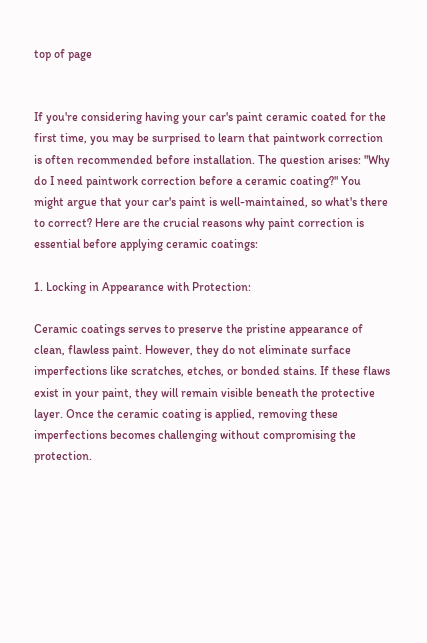top of page


If you're considering having your car's paint ceramic coated for the first time, you may be surprised to learn that paintwork correction is often recommended before installation. The question arises: "Why do I need paintwork correction before a ceramic coating?" You might argue that your car's paint is well-maintained, so what's there to correct? Here are the crucial reasons why paint correction is essential before applying ceramic coatings:

1. Locking in Appearance with Protection:

Ceramic coatings serves to preserve the pristine appearance of clean, flawless paint. However, they do not eliminate surface imperfections like scratches, etches, or bonded stains. If these flaws exist in your paint, they will remain visible beneath the protective layer. Once the ceramic coating is applied, removing these imperfections becomes challenging without compromising the protection.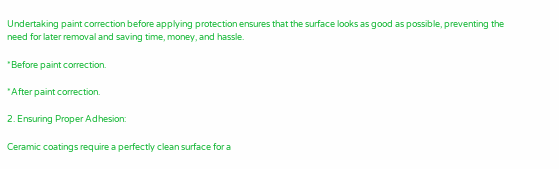Undertaking paint correction before applying protection ensures that the surface looks as good as possible, preventing the need for later removal and saving time, money, and hassle.

*Before paint correction.

*After paint correction.

2. Ensuring Proper Adhesion:

Ceramic coatings require a perfectly clean surface for a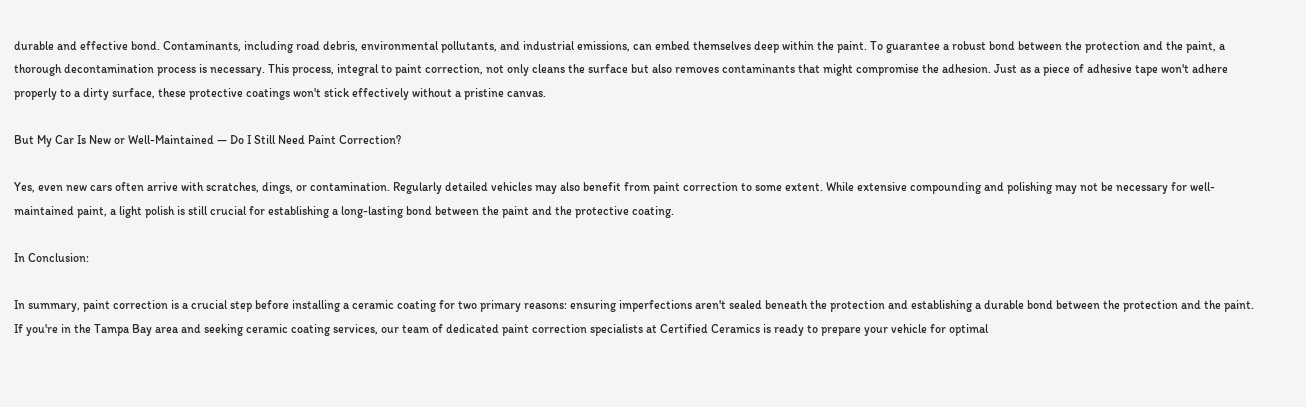durable and effective bond. Contaminants, including road debris, environmental pollutants, and industrial emissions, can embed themselves deep within the paint. To guarantee a robust bond between the protection and the paint, a thorough decontamination process is necessary. This process, integral to paint correction, not only cleans the surface but also removes contaminants that might compromise the adhesion. Just as a piece of adhesive tape won't adhere properly to a dirty surface, these protective coatings won't stick effectively without a pristine canvas.

But My Car Is New or Well-Maintained — Do I Still Need Paint Correction?

Yes, even new cars often arrive with scratches, dings, or contamination. Regularly detailed vehicles may also benefit from paint correction to some extent. While extensive compounding and polishing may not be necessary for well-maintained paint, a light polish is still crucial for establishing a long-lasting bond between the paint and the protective coating.

In Conclusion:

In summary, paint correction is a crucial step before installing a ceramic coating for two primary reasons: ensuring imperfections aren't sealed beneath the protection and establishing a durable bond between the protection and the paint. If you're in the Tampa Bay area and seeking ceramic coating services, our team of dedicated paint correction specialists at Certified Ceramics is ready to prepare your vehicle for optimal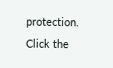protection. Click the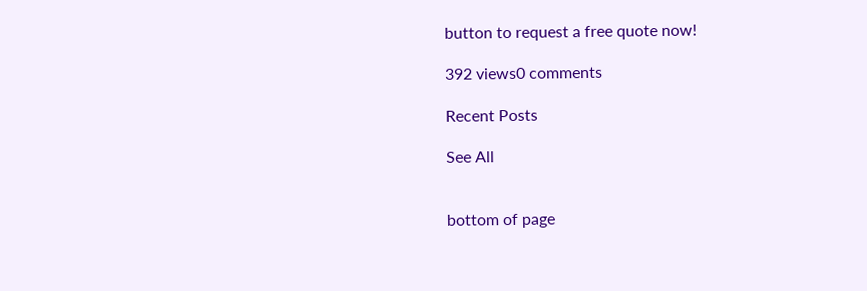button to request a free quote now!

392 views0 comments

Recent Posts

See All


bottom of page